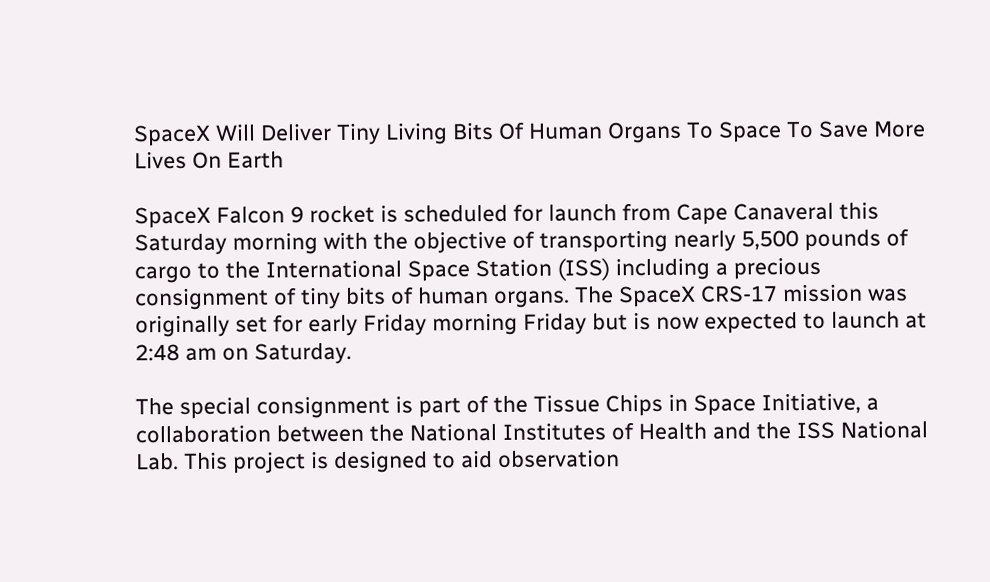SpaceX Will Deliver Tiny Living Bits Of Human Organs To Space To Save More Lives On Earth

SpaceX Falcon 9 rocket is scheduled for launch from Cape Canaveral this Saturday morning with the objective of transporting nearly 5,500 pounds of cargo to the International Space Station (ISS) including a precious consignment of tiny bits of human organs. The SpaceX CRS-17 mission was originally set for early Friday morning Friday but is now expected to launch at 2:48 am on Saturday.

The special consignment is part of the Tissue Chips in Space Initiative, a collaboration between the National Institutes of Health and the ISS National Lab. This project is designed to aid observation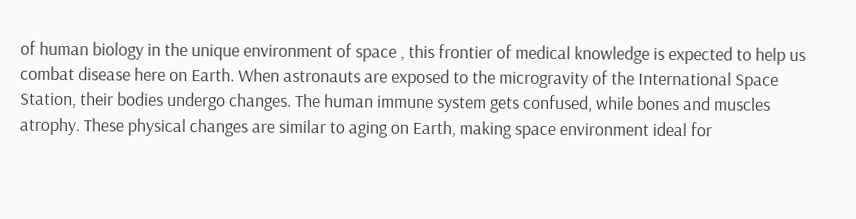of human biology in the unique environment of space , this frontier of medical knowledge is expected to help us combat disease here on Earth. When astronauts are exposed to the microgravity of the International Space Station, their bodies undergo changes. The human immune system gets confused, while bones and muscles atrophy. These physical changes are similar to aging on Earth, making space environment ideal for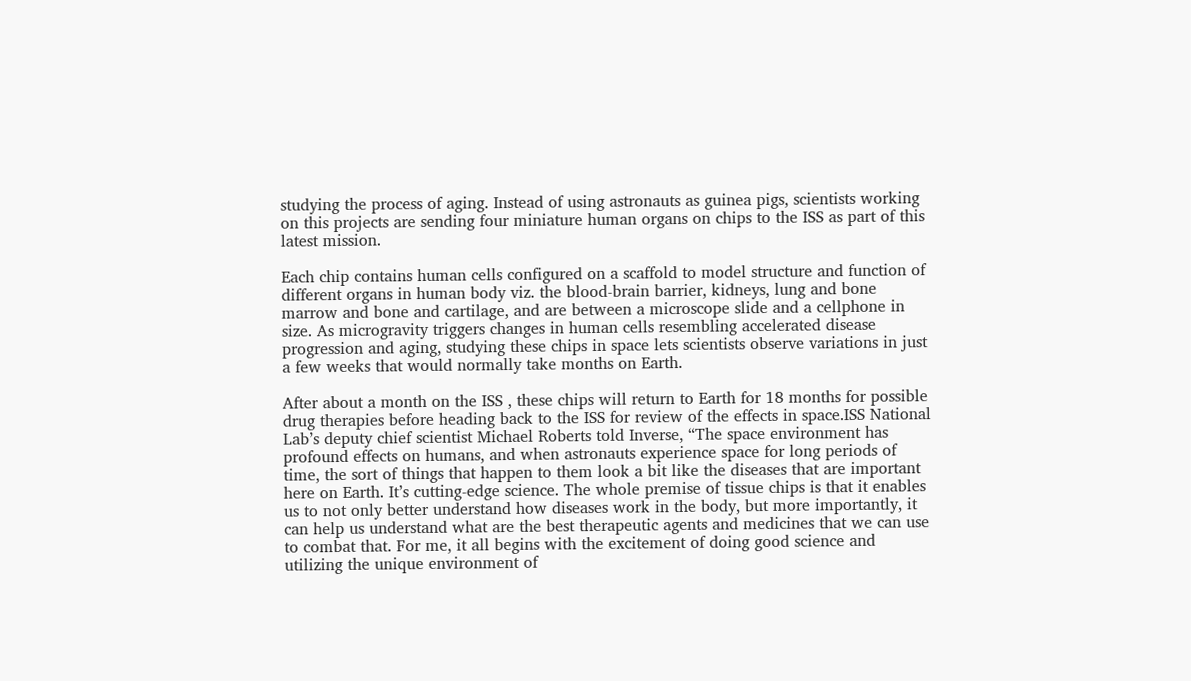studying the process of aging. Instead of using astronauts as guinea pigs, scientists working on this projects are sending four miniature human organs on chips to the ISS as part of this latest mission.

Each chip contains human cells configured on a scaffold to model structure and function of different organs in human body viz. the blood-brain barrier, kidneys, lung and bone marrow and bone and cartilage, and are between a microscope slide and a cellphone in size. As microgravity triggers changes in human cells resembling accelerated disease progression and aging, studying these chips in space lets scientists observe variations in just a few weeks that would normally take months on Earth.

After about a month on the ISS , these chips will return to Earth for 18 months for possible drug therapies before heading back to the ISS for review of the effects in space.ISS National Lab’s deputy chief scientist Michael Roberts told Inverse, “The space environment has profound effects on humans, and when astronauts experience space for long periods of time, the sort of things that happen to them look a bit like the diseases that are important here on Earth. It’s cutting-edge science. The whole premise of tissue chips is that it enables us to not only better understand how diseases work in the body, but more importantly, it can help us understand what are the best therapeutic agents and medicines that we can use to combat that. For me, it all begins with the excitement of doing good science and utilizing the unique environment of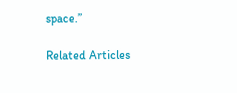space.”

Related Articles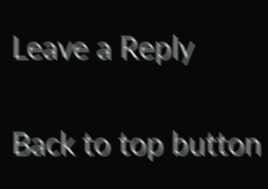Leave a Reply

Back to top button